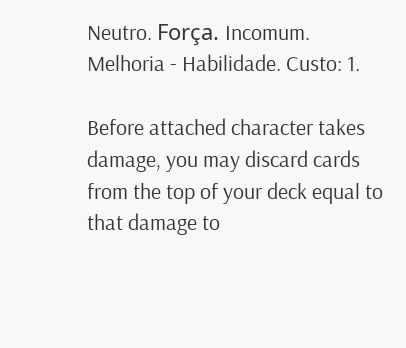Neutro. Força. Incomum.
Melhoria - Habilidade. Custo: 1.

Before attached character takes damage, you may discard cards from the top of your deck equal to that damage to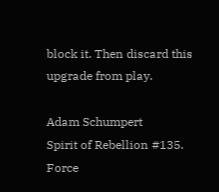block it. Then discard this upgrade from play.

Adam Schumpert
Spirit of Rebellion #135.
Force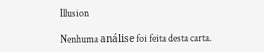Illusion

Nenhuma análise foi feita desta carta.